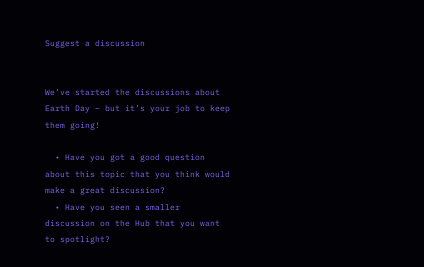Suggest a discussion


We’ve started the discussions about Earth Day – but it’s your job to keep them going!

  • Have you got a good question about this topic that you think would make a great discussion?
  • Have you seen a smaller discussion on the Hub that you want to spotlight?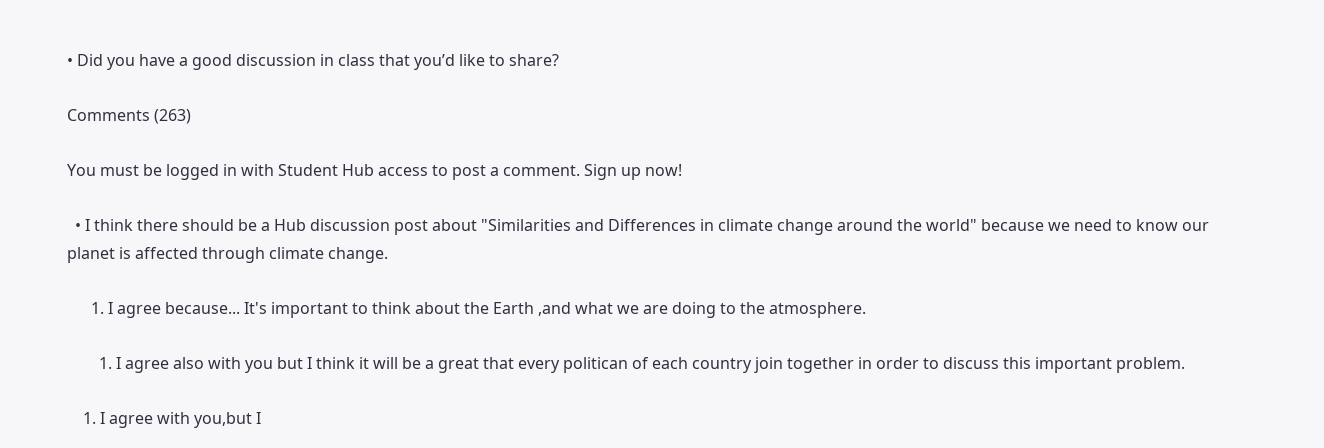• Did you have a good discussion in class that you’d like to share?

Comments (263)

You must be logged in with Student Hub access to post a comment. Sign up now!

  • I think there should be a Hub discussion post about "Similarities and Differences in climate change around the world" because we need to know our planet is affected through climate change.

      1. I agree because... It's important to think about the Earth ,and what we are doing to the atmosphere.

        1. I agree also with you but I think it will be a great that every politican of each country join together in order to discuss this important problem.

    1. I agree with you,but I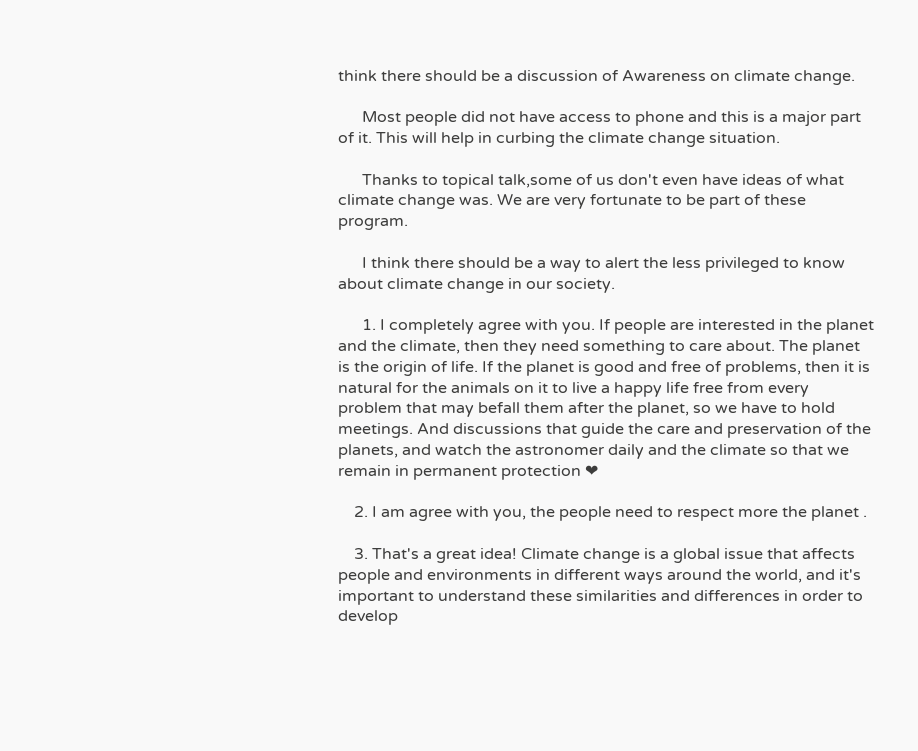think there should be a discussion of Awareness on climate change.

      Most people did not have access to phone and this is a major part of it. This will help in curbing the climate change situation.

      Thanks to topical talk,some of us don't even have ideas of what climate change was. We are very fortunate to be part of these program.

      I think there should be a way to alert the less privileged to know about climate change in our society.

      1. I completely agree with you. If people are interested in the planet and the climate, then they need something to care about. The planet is the origin of life. If the planet is good and free of problems, then it is natural for the animals on it to live a happy life free from every problem that may befall them after the planet, so we have to hold meetings. And discussions that guide the care and preservation of the planets, and watch the astronomer daily and the climate so that we remain in permanent protection ❤

    2. I am agree with you, the people need to respect more the planet .

    3. That's a great idea! Climate change is a global issue that affects people and environments in different ways around the world, and it's important to understand these similarities and differences in order to develop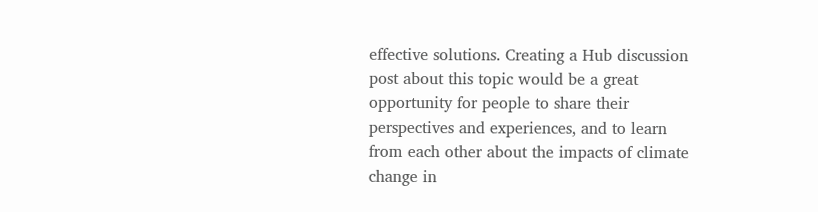effective solutions. Creating a Hub discussion post about this topic would be a great opportunity for people to share their perspectives and experiences, and to learn from each other about the impacts of climate change in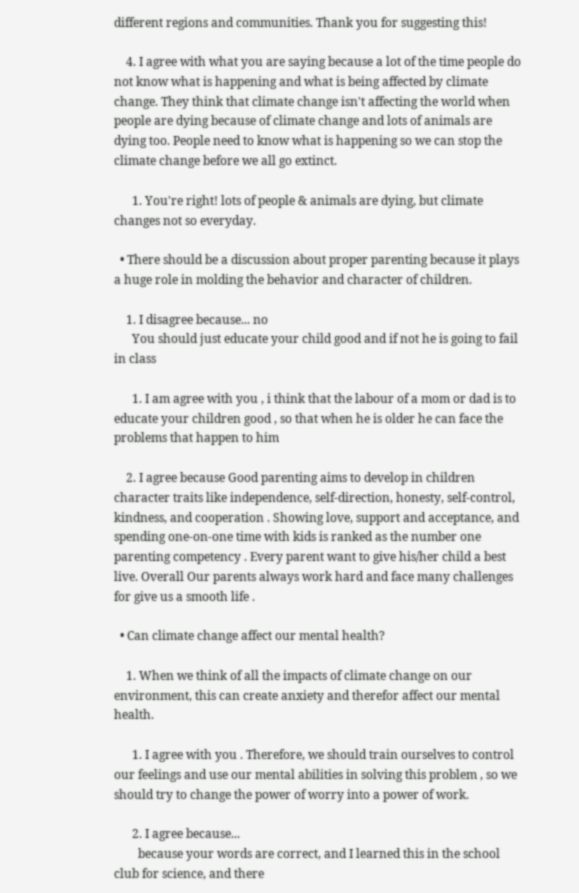different regions and communities. Thank you for suggesting this!

    4. I agree with what you are saying because a lot of the time people do not know what is happening and what is being affected by climate change. They think that climate change isn't affecting the world when people are dying because of climate change and lots of animals are dying too. People need to know what is happening so we can stop the climate change before we all go extinct.

      1. You're right! lots of people & animals are dying, but climate changes not so everyday.

  • There should be a discussion about proper parenting because it plays a huge role in molding the behavior and character of children.

    1. I disagree because... no
      You should just educate your child good and if not he is going to fail in class

      1. I am agree with you , i think that the labour of a mom or dad is to educate your children good , so that when he is older he can face the problems that happen to him

    2. I agree because Good parenting aims to develop in children character traits like independence, self-direction, honesty, self-control, kindness, and cooperation . Showing love, support and acceptance, and spending one-on-one time with kids is ranked as the number one parenting competency . Every parent want to give his/her child a best live. Overall Our parents always work hard and face many challenges for give us a smooth life .

  • Can climate change affect our mental health?

    1. When we think of all the impacts of climate change on our environment, this can create anxiety and therefor affect our mental health.

      1. I agree with you . Therefore, we should train ourselves to control our feelings and use our mental abilities in solving this problem , so we should try to change the power of worry into a power of work.

      2. I agree because...
        because your words are correct, and I learned this in the school club for science, and there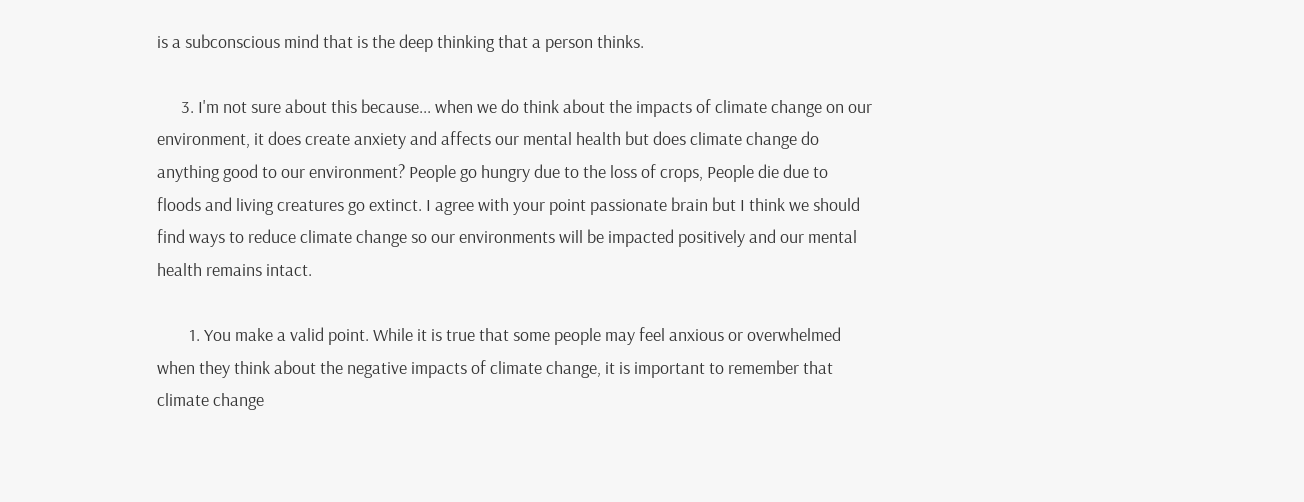is a subconscious mind that is the deep thinking that a person thinks.

      3. I'm not sure about this because... when we do think about the impacts of climate change on our environment, it does create anxiety and affects our mental health but does climate change do anything good to our environment? People go hungry due to the loss of crops, People die due to floods and living creatures go extinct. I agree with your point passionate brain but I think we should find ways to reduce climate change so our environments will be impacted positively and our mental health remains intact.

        1. You make a valid point. While it is true that some people may feel anxious or overwhelmed when they think about the negative impacts of climate change, it is important to remember that climate change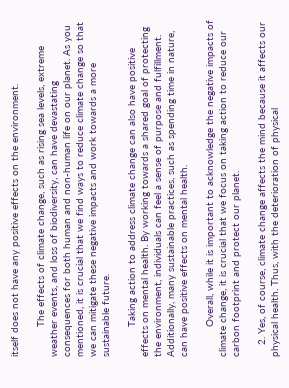itself does not have any positive effects on the environment.

          The effects of climate change, such as rising sea levels, extreme weather events, and loss of biodiversity, can have devastating consequences for both human and non-human life on our planet. As you mentioned, it is crucial that we find ways to reduce climate change so that we can mitigate these negative impacts and work towards a more sustainable future.

          Taking action to address climate change can also have positive effects on mental health. By working towards a shared goal of protecting the environment, individuals can feel a sense of purpose and fulfillment. Additionally, many sustainable practices, such as spending time in nature, can have positive effects on mental health.

          Overall, while it is important to acknowledge the negative impacts of climate change, it is crucial that we focus on taking action to reduce our carbon footprint and protect our planet.

    2. Yes, of course, climate change affects the mind because it affects our physical health. Thus, with the deterioration of physical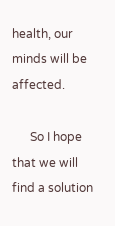health, our minds will be affected.

      So I hope that we will find a solution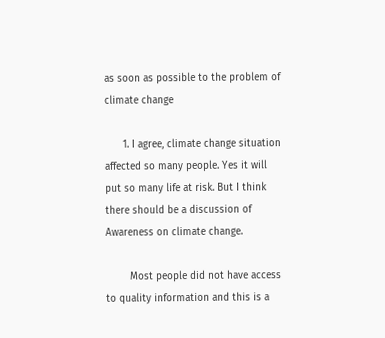as soon as possible to the problem of climate change

      1. I agree, climate change situation affected so many people. Yes it will put so many life at risk. But I think there should be a discussion of Awareness on climate change.

        Most people did not have access to quality information and this is a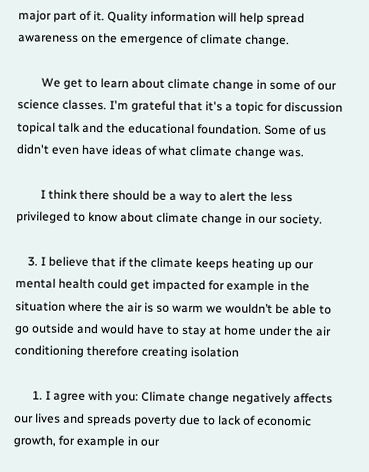major part of it. Quality information will help spread awareness on the emergence of climate change.

        We get to learn about climate change in some of our science classes. I'm grateful that it's a topic for discussion topical talk and the educational foundation. Some of us didn't even have ideas of what climate change was.

        I think there should be a way to alert the less privileged to know about climate change in our society.

    3. I believe that if the climate keeps heating up our mental health could get impacted for example in the situation where the air is so warm we wouldn’t be able to go outside and would have to stay at home under the air conditioning therefore creating isolation

      1. I agree with you: Climate change negatively affects our lives and spreads poverty due to lack of economic growth, for example in our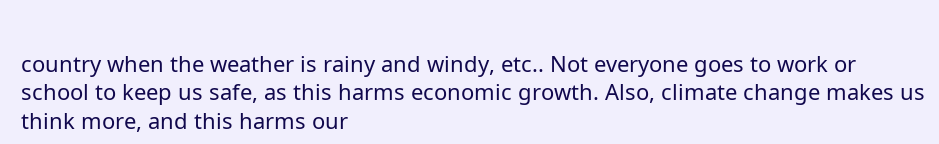country when the weather is rainy and windy, etc.. Not everyone goes to work or school to keep us safe, as this harms economic growth. Also, climate change makes us think more, and this harms our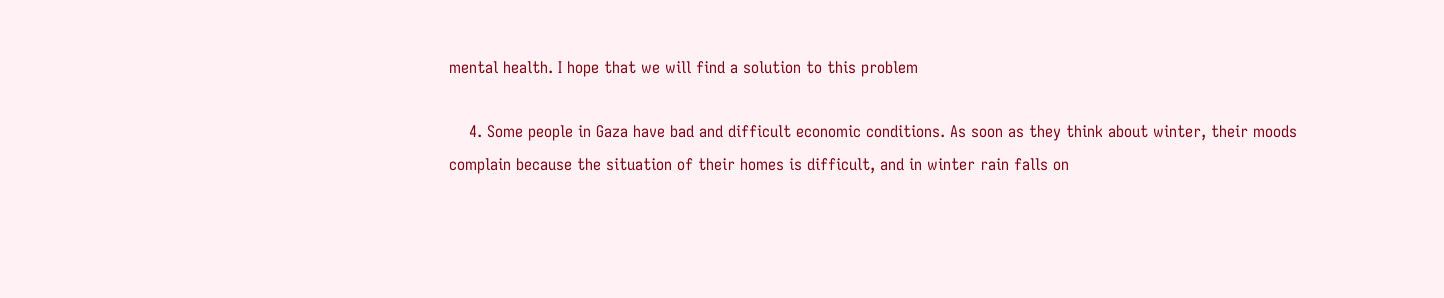mental health. I hope that we will find a solution to this problem

    4. Some people in Gaza have bad and difficult economic conditions. As soon as they think about winter, their moods complain because the situation of their homes is difficult, and in winter rain falls on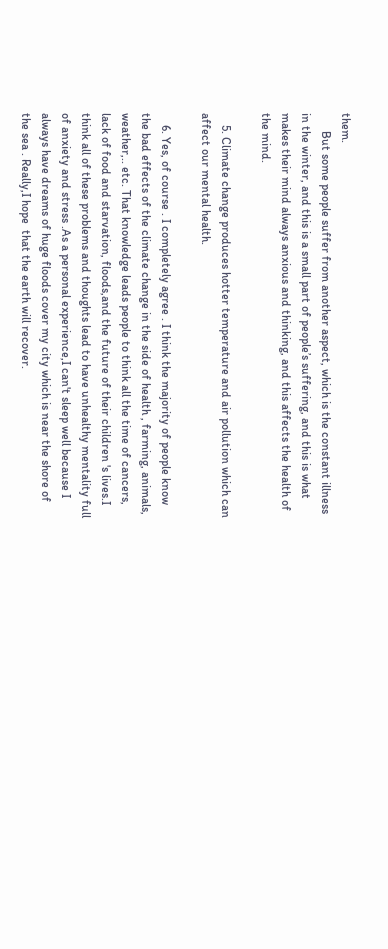them.
      But some people suffer from another aspect, which is the constant illness in the winter, and this is a small part of people’s suffering, and this is what makes their mind always anxious and thinking, and this affects the health of the mind.

    5. Climate change produces hotter temperature and air pollution which can affect our mental health.

    6. Yes, of course . I completely agree . I think the majority of people know the bad effects of the climate change in the side of health , farming, animals, weather,.. etc. That knowledge leads people to think all the time of cancers, lack of food and starvation, floods,and the future of their children 's lives.I think all of these problems and thoughts lead to have unhealthy mentality full of anxiety and stress .As a personal experience,I can't sleep well because I always have dreams of huge floods cover my city which is near the shore of the sea . Really,I hope  that the earth will recover.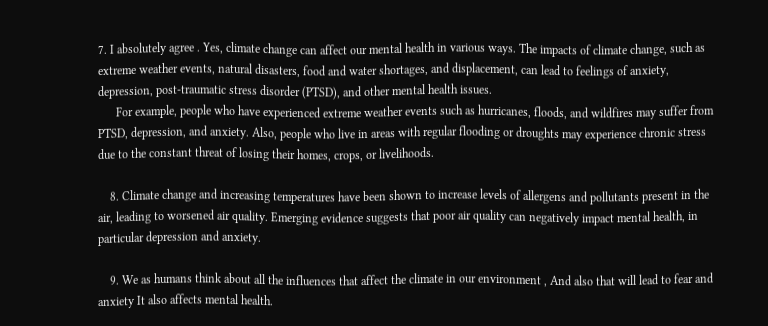7. I absolutely agree . Yes, climate change can affect our mental health in various ways. The impacts of climate change, such as extreme weather events, natural disasters, food and water shortages, and displacement, can lead to feelings of anxiety, depression, post-traumatic stress disorder (PTSD), and other mental health issues.
      For example, people who have experienced extreme weather events such as hurricanes, floods, and wildfires may suffer from PTSD, depression, and anxiety. Also, people who live in areas with regular flooding or droughts may experience chronic stress due to the constant threat of losing their homes, crops, or livelihoods.

    8. Climate change and increasing temperatures have been shown to increase levels of allergens and pollutants present in the air, leading to worsened air quality. Emerging evidence suggests that poor air quality can negatively impact mental health, in particular depression and anxiety.

    9. We as humans think about all the influences that affect the climate in our environment , And also that will lead to fear and anxiety It also affects mental health.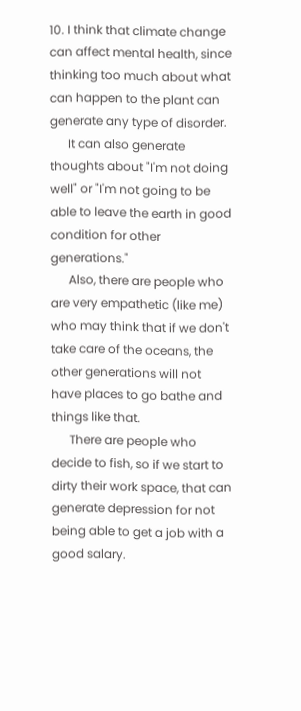10. I think that climate change can affect mental health, since thinking too much about what can happen to the plant can generate any type of disorder.
      It can also generate thoughts about "I'm not doing well" or "I'm not going to be able to leave the earth in good condition for other generations."
      Also, there are people who are very empathetic (like me) who may think that if we don't take care of the oceans, the other generations will not have places to go bathe and things like that.
      There are people who decide to fish, so if we start to dirty their work space, that can generate depression for not being able to get a job with a good salary.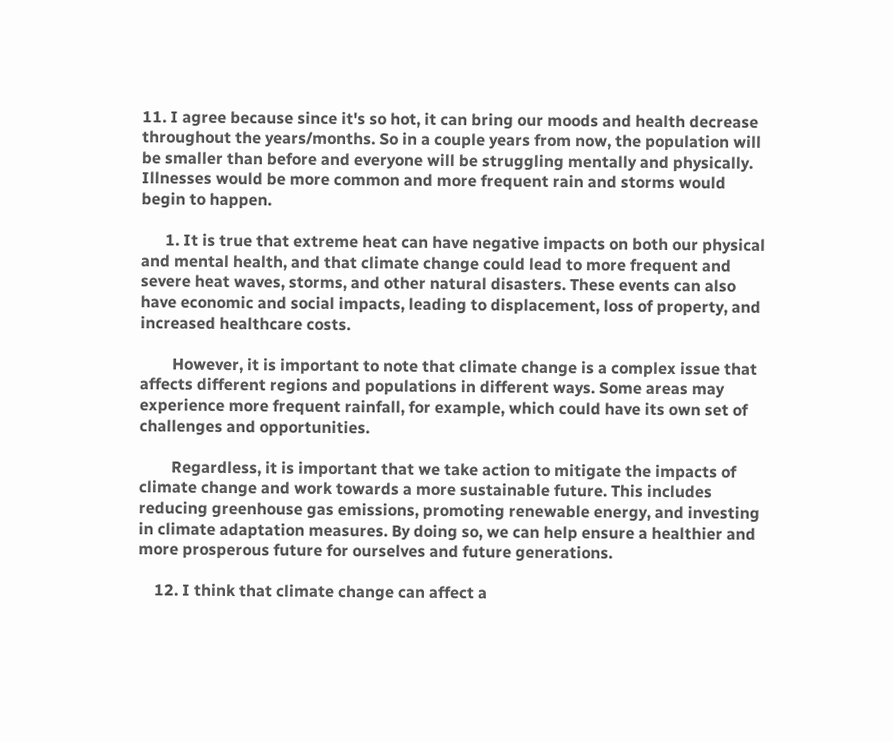11. I agree because since it's so hot, it can bring our moods and health decrease throughout the years/months. So in a couple years from now, the population will be smaller than before and everyone will be struggling mentally and physically. Illnesses would be more common and more frequent rain and storms would begin to happen.

      1. It is true that extreme heat can have negative impacts on both our physical and mental health, and that climate change could lead to more frequent and severe heat waves, storms, and other natural disasters. These events can also have economic and social impacts, leading to displacement, loss of property, and increased healthcare costs.

        However, it is important to note that climate change is a complex issue that affects different regions and populations in different ways. Some areas may experience more frequent rainfall, for example, which could have its own set of challenges and opportunities.

        Regardless, it is important that we take action to mitigate the impacts of climate change and work towards a more sustainable future. This includes reducing greenhouse gas emissions, promoting renewable energy, and investing in climate adaptation measures. By doing so, we can help ensure a healthier and more prosperous future for ourselves and future generations.

    12. I think that climate change can affect a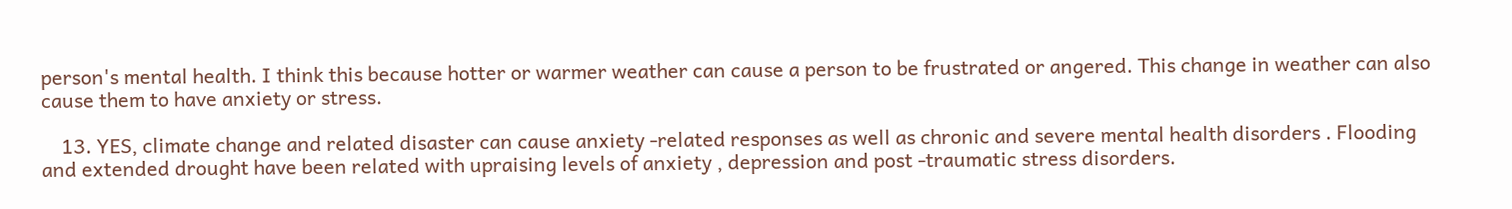person's mental health. I think this because hotter or warmer weather can cause a person to be frustrated or angered. This change in weather can also cause them to have anxiety or stress.

    13. YES, climate change and related disaster can cause anxiety -related responses as well as chronic and severe mental health disorders . Flooding and extended drought have been related with upraising levels of anxiety , depression and post -traumatic stress disorders.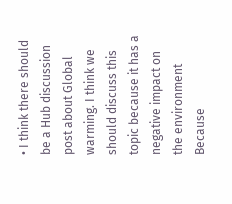• I think there should be a Hub discussion post about Global warming. I think we should discuss this topic because it has a negative impact on the environment Because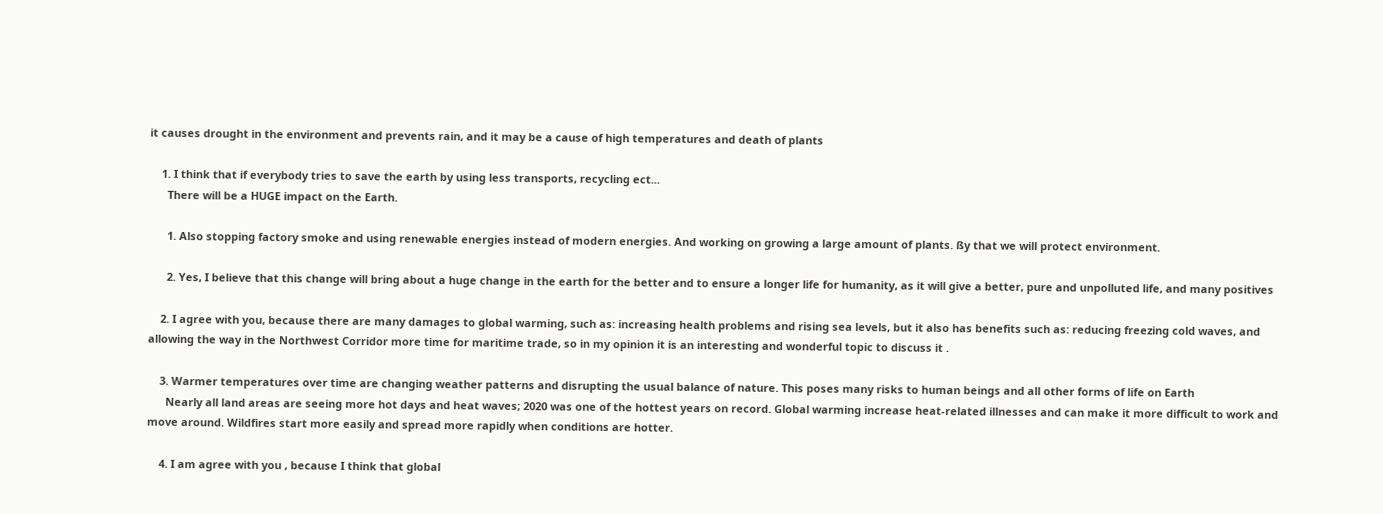it causes drought in the environment and prevents rain, and it may be a cause of high temperatures and death of plants

    1. I think that if everybody tries to save the earth by using less transports, recycling ect...
      There will be a HUGE impact on the Earth.

      1. Also stopping factory smoke and using renewable energies instead of modern energies. And working on growing a large amount of plants. ßy that we will protect environment.

      2. Yes, I believe that this change will bring about a huge change in the earth for the better and to ensure a longer life for humanity, as it will give a better, pure and unpolluted life, and many positives

    2. I agree with you, because there are many damages to global warming, such as: increasing health problems and rising sea levels, but it also has benefits such as: reducing freezing cold waves, and allowing the way in the Northwest Corridor more time for maritime trade, so in my opinion it is an interesting and wonderful topic to discuss it .

    3. Warmer temperatures over time are changing weather patterns and disrupting the usual balance of nature. This poses many risks to human beings and all other forms of life on Earth
      Nearly all land areas are seeing more hot days and heat waves; 2020 was one of the hottest years on record. Global warming increase heat-related illnesses and can make it more difficult to work and move around. Wildfires start more easily and spread more rapidly when conditions are hotter.

    4. I am agree with you , because I think that global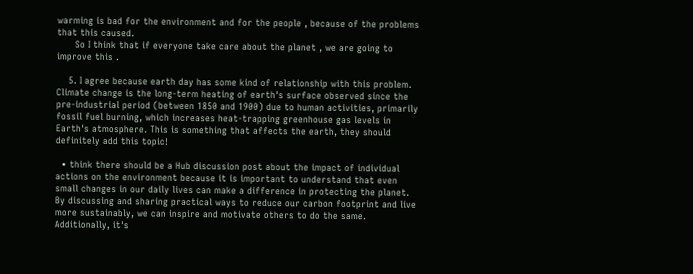warming is bad for the environment and for the people , because of the problems that this caused.
      So I think that if everyone take care about the planet , we are going to improve this .

    5. I agree because earth day has some kind of relationship with this problem. Climate change is the long-term heating of earth's surface observed since the pre-industrial period (between 1850 and 1900) due to human activities, primarily fossil fuel burning, which increases heat-trapping greenhouse gas levels in Earth's atmosphere. This is something that affects the earth, they should definitely add this topic!

  • think there should be a Hub discussion post about the impact of individual actions on the environment because it is important to understand that even small changes in our daily lives can make a difference in protecting the planet. By discussing and sharing practical ways to reduce our carbon footprint and live more sustainably, we can inspire and motivate others to do the same. Additionally, it's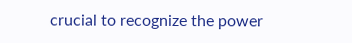crucial to recognize the power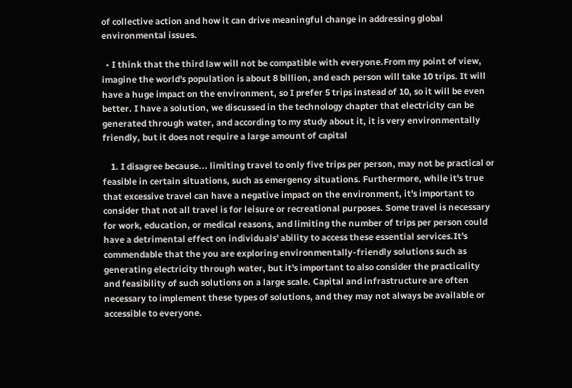of collective action and how it can drive meaningful change in addressing global environmental issues.

  • I think that the third law will not be compatible with everyone.From my point of view, imagine the world's population is about 8 billion, and each person will take 10 trips. It will have a huge impact on the environment, so I prefer 5 trips instead of 10, so it will be even better. I have a solution, we discussed in the technology chapter that electricity can be generated through water, and according to my study about it, it is very environmentally friendly, but it does not require a large amount of capital

    1. I disagree because... limiting travel to only five trips per person, may not be practical or feasible in certain situations, such as emergency situations. Furthermore, while it's true that excessive travel can have a negative impact on the environment, it's important to consider that not all travel is for leisure or recreational purposes. Some travel is necessary for work, education, or medical reasons, and limiting the number of trips per person could have a detrimental effect on individuals' ability to access these essential services.It's commendable that the you are exploring environmentally-friendly solutions such as generating electricity through water, but it's important to also consider the practicality and feasibility of such solutions on a large scale. Capital and infrastructure are often necessary to implement these types of solutions, and they may not always be available or accessible to everyone.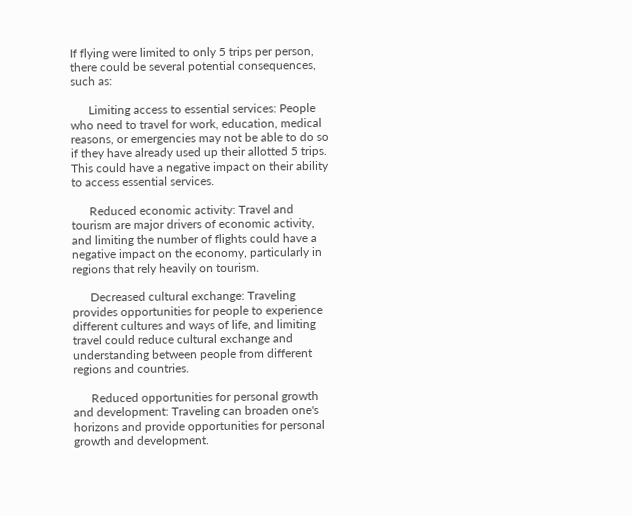If flying were limited to only 5 trips per person, there could be several potential consequences, such as:

      Limiting access to essential services: People who need to travel for work, education, medical reasons, or emergencies may not be able to do so if they have already used up their allotted 5 trips. This could have a negative impact on their ability to access essential services.

      Reduced economic activity: Travel and tourism are major drivers of economic activity, and limiting the number of flights could have a negative impact on the economy, particularly in regions that rely heavily on tourism.

      Decreased cultural exchange: Traveling provides opportunities for people to experience different cultures and ways of life, and limiting travel could reduce cultural exchange and understanding between people from different regions and countries.

      Reduced opportunities for personal growth and development: Traveling can broaden one's horizons and provide opportunities for personal growth and development.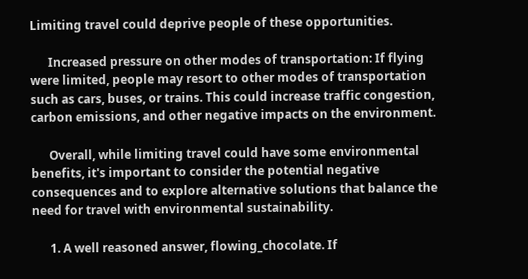Limiting travel could deprive people of these opportunities.

      Increased pressure on other modes of transportation: If flying were limited, people may resort to other modes of transportation such as cars, buses, or trains. This could increase traffic congestion, carbon emissions, and other negative impacts on the environment.

      Overall, while limiting travel could have some environmental benefits, it's important to consider the potential negative consequences and to explore alternative solutions that balance the need for travel with environmental sustainability.

      1. A well reasoned answer, flowing_chocolate. If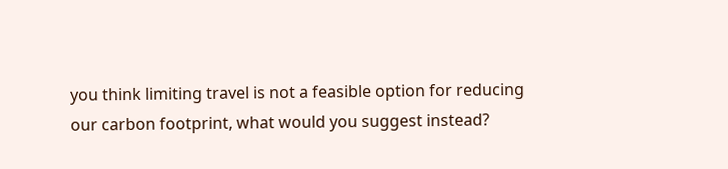you think limiting travel is not a feasible option for reducing our carbon footprint, what would you suggest instead?